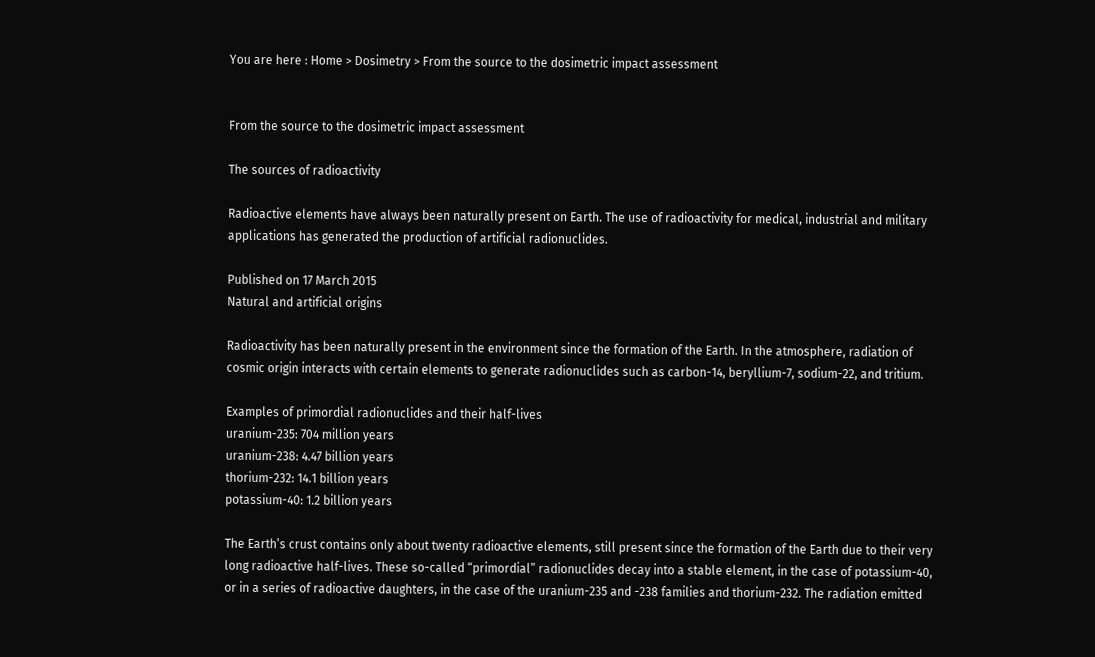You are here : Home > Dosimetry > From the source to the dosimetric impact assessment


From the source to the dosimetric impact assessment

The sources of radioactivity

Radioactive elements have always been naturally present on Earth. The use of radioactivity for medical, industrial and military applications has generated the production of artificial radionuclides.

Published on 17 March 2015
Natural and artificial origins

Radioactivity has been naturally present in the environment since the formation of the Earth. In the atmosphere, radiation of cosmic origin interacts with certain elements to generate radionuclides such as carbon-14, beryllium-7, sodium-22, and tritium.

Examples of primordial radionuclides and their half-lives
uranium-235: 704 million years
uranium-238: 4.47 billion years
thorium-232: 14.1 billion years
potassium-40: 1.2 billion years

The Earth’s crust contains only about twenty radioactive elements, still present since the formation of the Earth due to their very long radioactive half-lives. These so-called “primordial” radionuclides decay into a stable element, in the case of potassium-40, or in a series of radioactive daughters, in the case of the uranium-235 and -238 families and thorium-232. The radiation emitted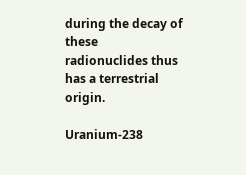during the decay of these radionuclides thus has a terrestrial origin.

Uranium-238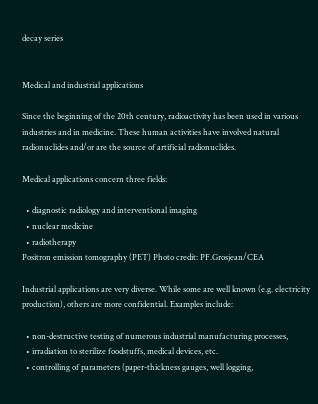decay series


Medical and industrial applications

Since the beginning of the 20th century, radioactivity has been used in various industries and in medicine. These human activities have involved natural radionuclides and/or are the source of artificial radionuclides.

Medical applications concern three fields:

  • diagnostic radiology and interventional imaging
  • nuclear medicine
  • radiotherapy
Positron emission tomography (PET) Photo credit: PF.Grosjean/CEA

Industrial applications are very diverse. While some are well known (e.g. electricity production), others are more confidential. Examples include:

  • non-destructive testing of numerous industrial manufacturing processes,
  • irradiation to sterilize foodstuffs, medical devices, etc.
  • controlling of parameters (paper-thickness gauges, well logging,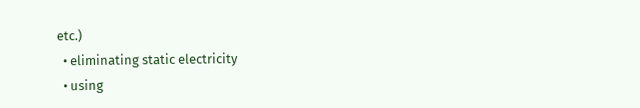etc.)
  • eliminating static electricity
  • using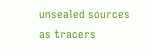unsealed sources as tracers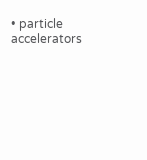• particle accelerators